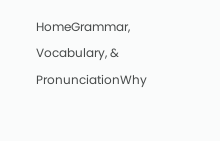HomeGrammar, Vocabulary, & PronunciationWhy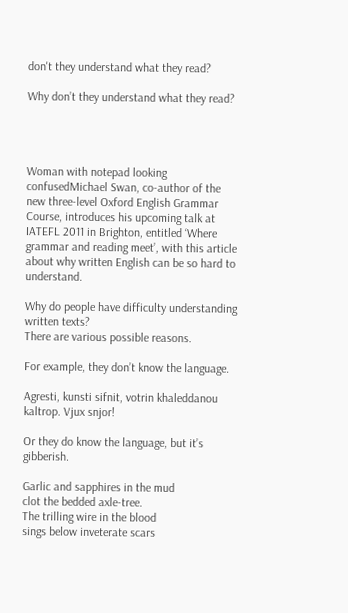don't they understand what they read?

Why don’t they understand what they read?




Woman with notepad looking confusedMichael Swan, co-author of the new three-level Oxford English Grammar Course, introduces his upcoming talk at IATEFL 2011 in Brighton, entitled ‘Where grammar and reading meet’, with this article about why written English can be so hard to understand.

Why do people have difficulty understanding written texts?
There are various possible reasons.

For example, they don’t know the language.

Agresti, kunsti sifnit, votrin khaleddanou kaltrop. Vjux snjor!

Or they do know the language, but it’s gibberish.

Garlic and sapphires in the mud
clot the bedded axle-tree.
The trilling wire in the blood
sings below inveterate scars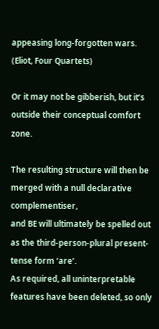appeasing long-forgotten wars.
(Eliot, Four Quartets)

Or it may not be gibberish, but it’s outside their conceptual comfort zone.

The resulting structure will then be merged with a null declarative complementiser,
and BE will ultimately be spelled out as the third-person-plural present-tense form ‘are’.
As required, all uninterpretable features have been deleted, so only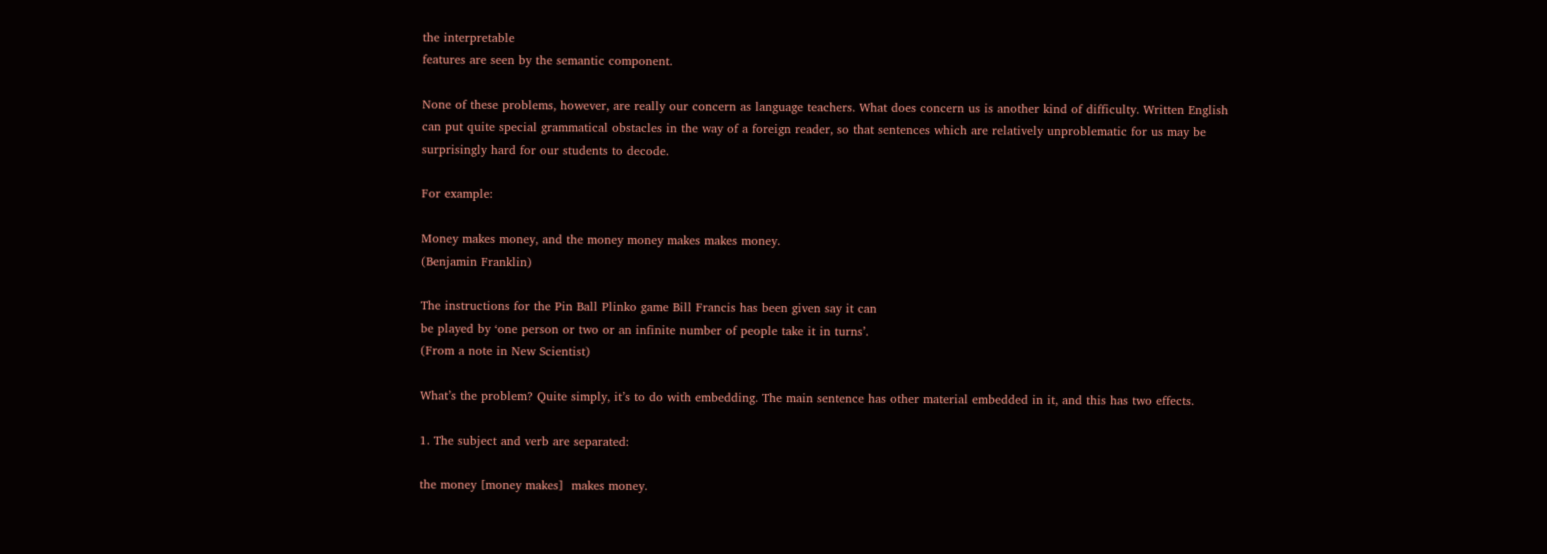the interpretable
features are seen by the semantic component.

None of these problems, however, are really our concern as language teachers. What does concern us is another kind of difficulty. Written English can put quite special grammatical obstacles in the way of a foreign reader, so that sentences which are relatively unproblematic for us may be surprisingly hard for our students to decode.

For example:

Money makes money, and the money money makes makes money.
(Benjamin Franklin)

The instructions for the Pin Ball Plinko game Bill Francis has been given say it can
be played by ‘one person or two or an infinite number of people take it in turns’.
(From a note in New Scientist)

What’s the problem? Quite simply, it’s to do with embedding. The main sentence has other material embedded in it, and this has two effects.

1. The subject and verb are separated:

the money [money makes]  makes money.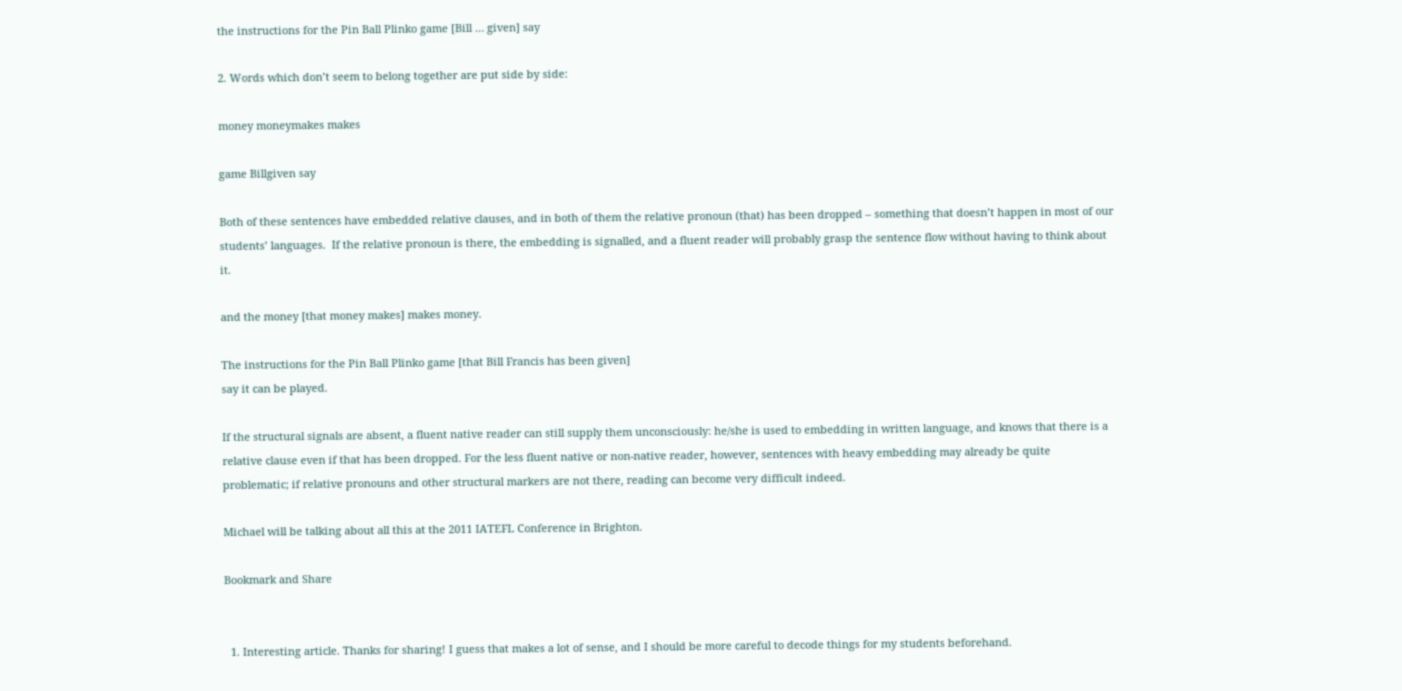the instructions for the Pin Ball Plinko game [Bill … given] say

2. Words which don’t seem to belong together are put side by side:

money moneymakes makes

game Billgiven say

Both of these sentences have embedded relative clauses, and in both of them the relative pronoun (that) has been dropped – something that doesn’t happen in most of our students’ languages.  If the relative pronoun is there, the embedding is signalled, and a fluent reader will probably grasp the sentence flow without having to think about it.

and the money [that money makes] makes money.

The instructions for the Pin Ball Plinko game [that Bill Francis has been given]
say it can be played.

If the structural signals are absent, a fluent native reader can still supply them unconsciously: he/she is used to embedding in written language, and knows that there is a relative clause even if that has been dropped. For the less fluent native or non-native reader, however, sentences with heavy embedding may already be quite problematic; if relative pronouns and other structural markers are not there, reading can become very difficult indeed.

Michael will be talking about all this at the 2011 IATEFL Conference in Brighton.

Bookmark and Share


  1. Interesting article. Thanks for sharing! I guess that makes a lot of sense, and I should be more careful to decode things for my students beforehand.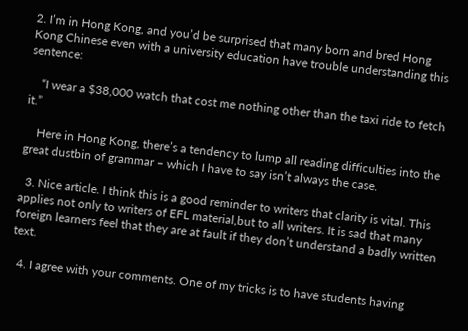2. I’m in Hong Kong, and you’d be surprised that many born and bred Hong Kong Chinese even with a university education have trouble understanding this sentence:

    “I wear a $38,000 watch that cost me nothing other than the taxi ride to fetch it.”

    Here in Hong Kong, there’s a tendency to lump all reading difficulties into the great dustbin of grammar – which I have to say isn’t always the case.

  3. Nice article. I think this is a good reminder to writers that clarity is vital. This applies not only to writers of EFL material,but to all writers. It is sad that many foreign learners feel that they are at fault if they don’t understand a badly written text.

  4. I agree with your comments. One of my tricks is to have students having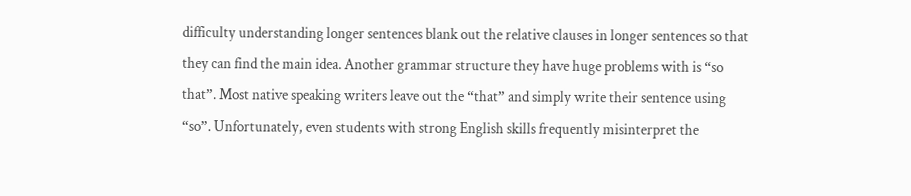difficulty understanding longer sentences blank out the relative clauses in longer sentences so that they can find the main idea. Another grammar structure they have huge problems with is “so that”. Most native speaking writers leave out the “that” and simply write their sentence using “so”. Unfortunately, even students with strong English skills frequently misinterpret the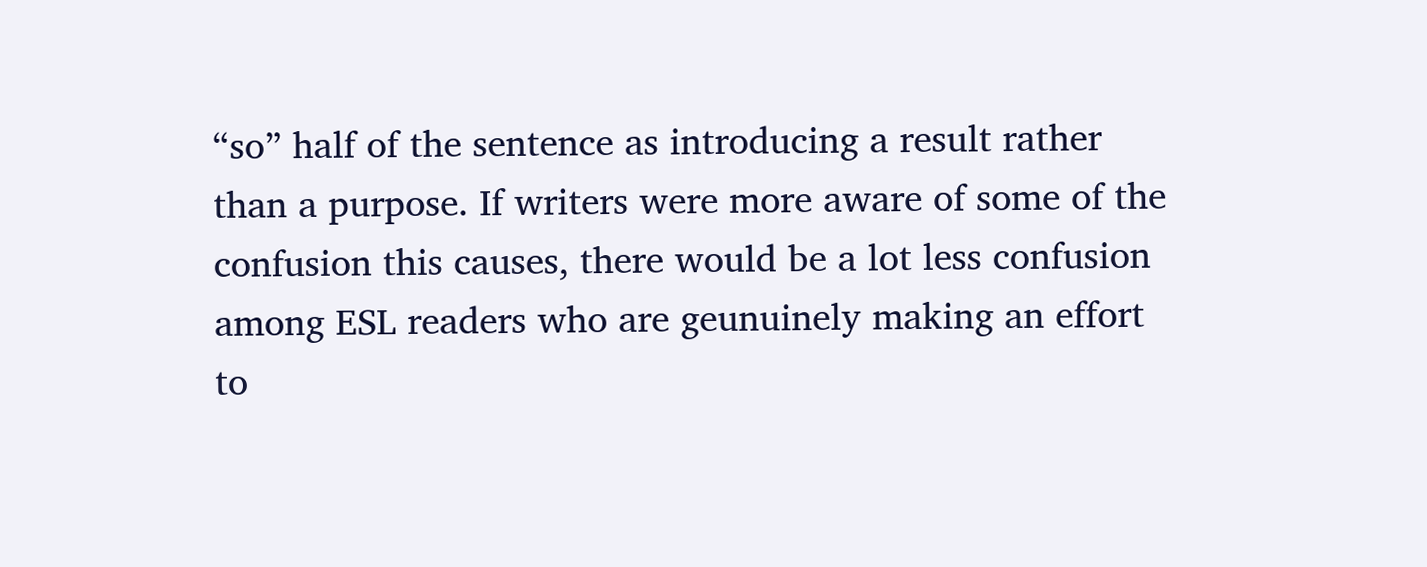“so” half of the sentence as introducing a result rather than a purpose. If writers were more aware of some of the confusion this causes, there would be a lot less confusion among ESL readers who are geunuinely making an effort to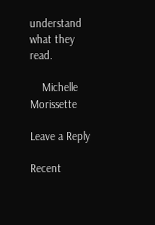understand what they read.

    Michelle Morissette

Leave a Reply

Recent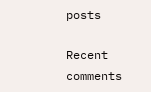posts

Recent comments